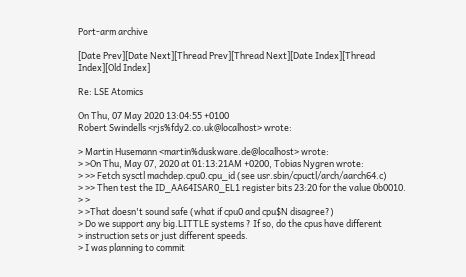Port-arm archive

[Date Prev][Date Next][Thread Prev][Thread Next][Date Index][Thread Index][Old Index]

Re: LSE Atomics

On Thu, 07 May 2020 13:04:55 +0100
Robert Swindells <rjs%fdy2.co.uk@localhost> wrote:

> Martin Husemann <martin%duskware.de@localhost> wrote:
> >On Thu, May 07, 2020 at 01:13:21AM +0200, Tobias Nygren wrote:
> >> Fetch sysctl machdep.cpu0.cpu_id (see usr.sbin/cpuctl/arch/aarch64.c)
> >> Then test the ID_AA64ISAR0_EL1 register bits 23:20 for the value 0b0010.
> >
> >That doesn't sound safe (what if cpu0 and cpu$N disagree?)
> Do we support any big.LITTLE systems ? If so, do the cpus have different
> instruction sets or just different speeds.
> I was planning to commit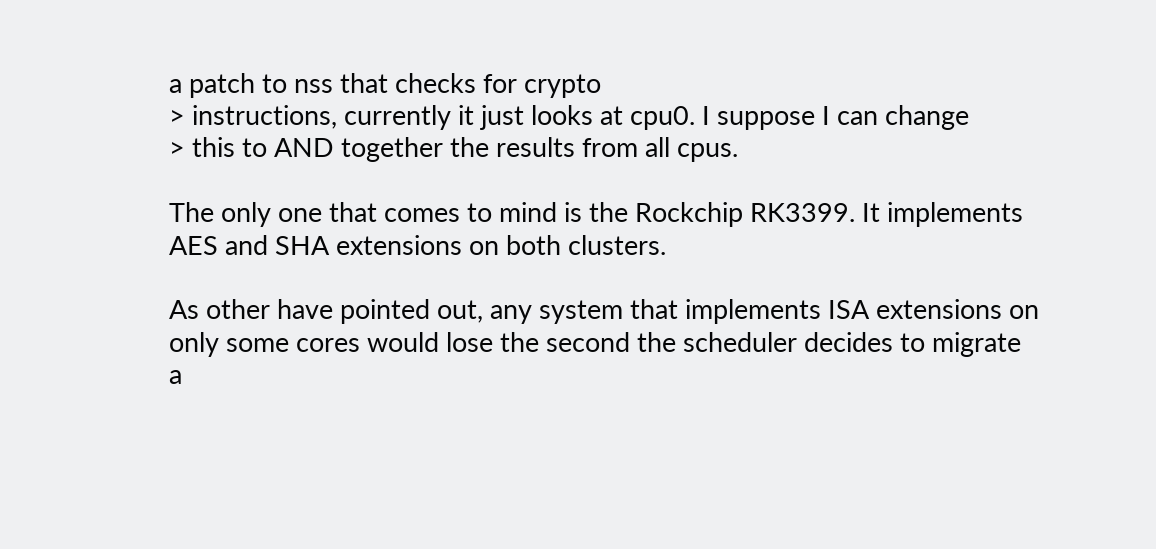a patch to nss that checks for crypto
> instructions, currently it just looks at cpu0. I suppose I can change
> this to AND together the results from all cpus.

The only one that comes to mind is the Rockchip RK3399. It implements
AES and SHA extensions on both clusters.

As other have pointed out, any system that implements ISA extensions on
only some cores would lose the second the scheduler decides to migrate
a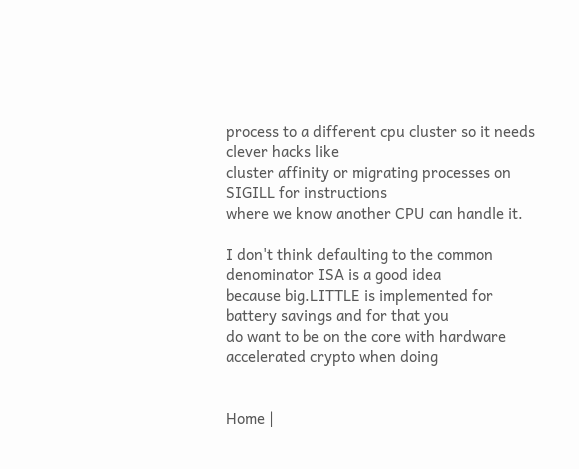process to a different cpu cluster so it needs clever hacks like
cluster affinity or migrating processes on SIGILL for instructions
where we know another CPU can handle it.

I don't think defaulting to the common denominator ISA is a good idea
because big.LITTLE is implemented for battery savings and for that you
do want to be on the core with hardware accelerated crypto when doing


Home |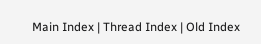Main Index | Thread Index | Old Index